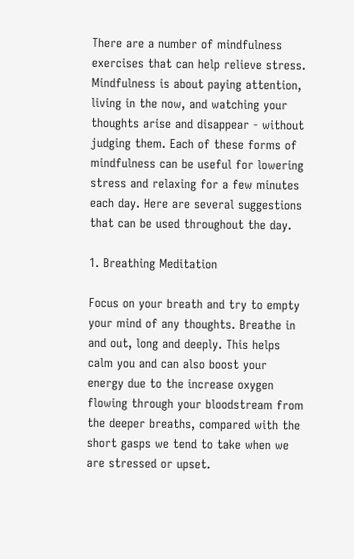There are a number of mindfulness exercises that can help relieve stress. Mindfulness is about paying attention, living in the now, and watching your thoughts arise and disappear - without judging them. Each of these forms of mindfulness can be useful for lowering stress and relaxing for a few minutes each day. Here are several suggestions that can be used throughout the day.

1. Breathing Meditation

Focus on your breath and try to empty your mind of any thoughts. Breathe in and out, long and deeply. This helps calm you and can also boost your energy due to the increase oxygen flowing through your bloodstream from the deeper breaths, compared with the short gasps we tend to take when we are stressed or upset.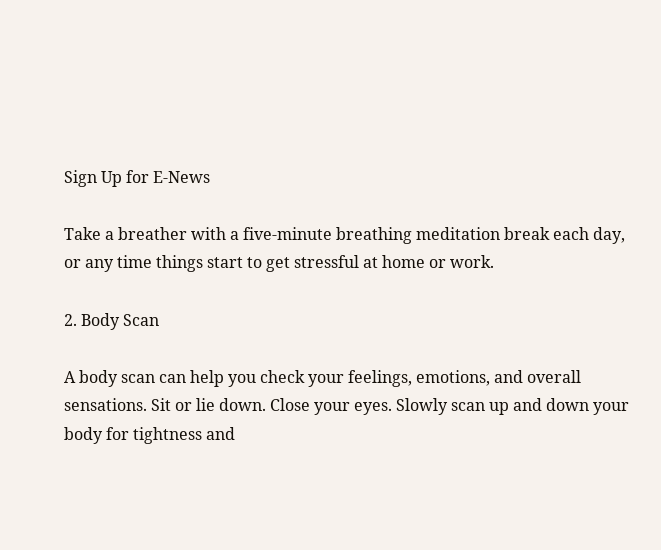Sign Up for E-News

Take a breather with a five-minute breathing meditation break each day, or any time things start to get stressful at home or work.

2. Body Scan

A body scan can help you check your feelings, emotions, and overall sensations. Sit or lie down. Close your eyes. Slowly scan up and down your body for tightness and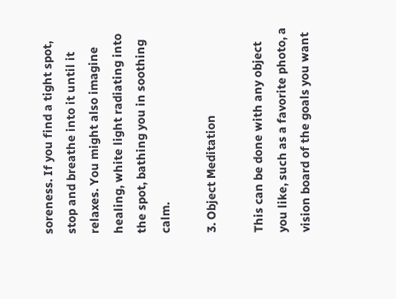soreness. If you find a tight spot, stop and breathe into it until it relaxes. You might also imagine healing, white light radiating into the spot, bathing you in soothing calm.

3. Object Meditation

This can be done with any object you like, such as a favorite photo, a vision board of the goals you want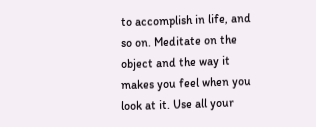to accomplish in life, and so on. Meditate on the object and the way it makes you feel when you look at it. Use all your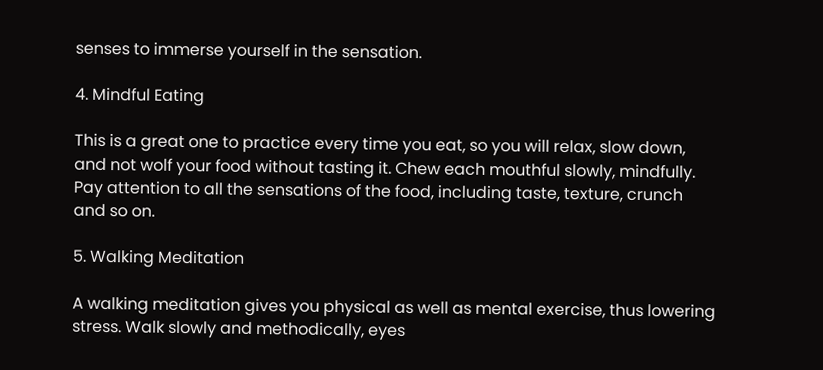senses to immerse yourself in the sensation.

4. Mindful Eating

This is a great one to practice every time you eat, so you will relax, slow down, and not wolf your food without tasting it. Chew each mouthful slowly, mindfully. Pay attention to all the sensations of the food, including taste, texture, crunch and so on.

5. Walking Meditation

A walking meditation gives you physical as well as mental exercise, thus lowering stress. Walk slowly and methodically, eyes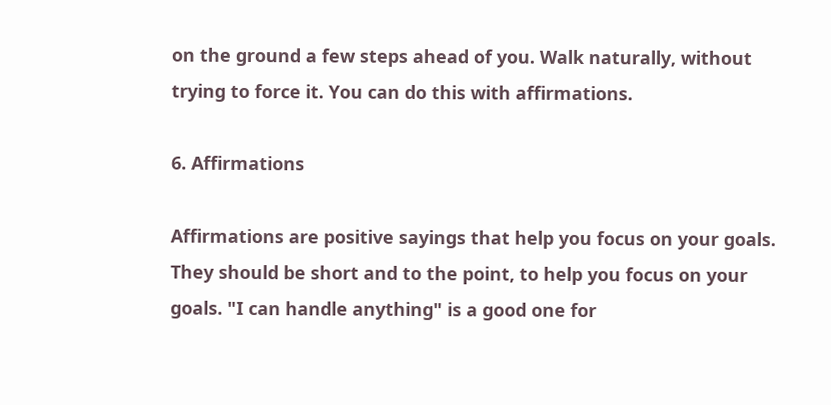on the ground a few steps ahead of you. Walk naturally, without trying to force it. You can do this with affirmations.

6. Affirmations

Affirmations are positive sayings that help you focus on your goals. They should be short and to the point, to help you focus on your goals. "I can handle anything" is a good one for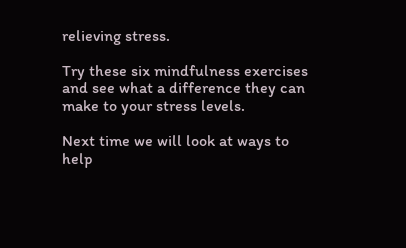relieving stress.

Try these six mindfulness exercises and see what a difference they can make to your stress levels.

Next time we will look at ways to help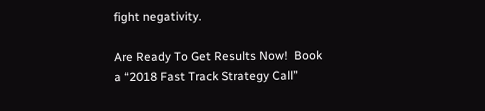fight negativity.

Are Ready To Get Results Now!  Book a “2018 Fast Track Strategy Call”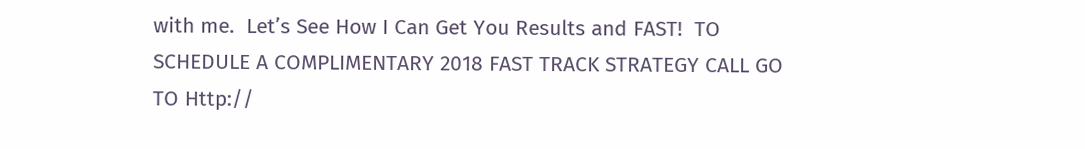with me.  Let’s See How I Can Get You Results and FAST!  TO SCHEDULE A COMPLIMENTARY 2018 FAST TRACK STRATEGY CALL GO TO Http://